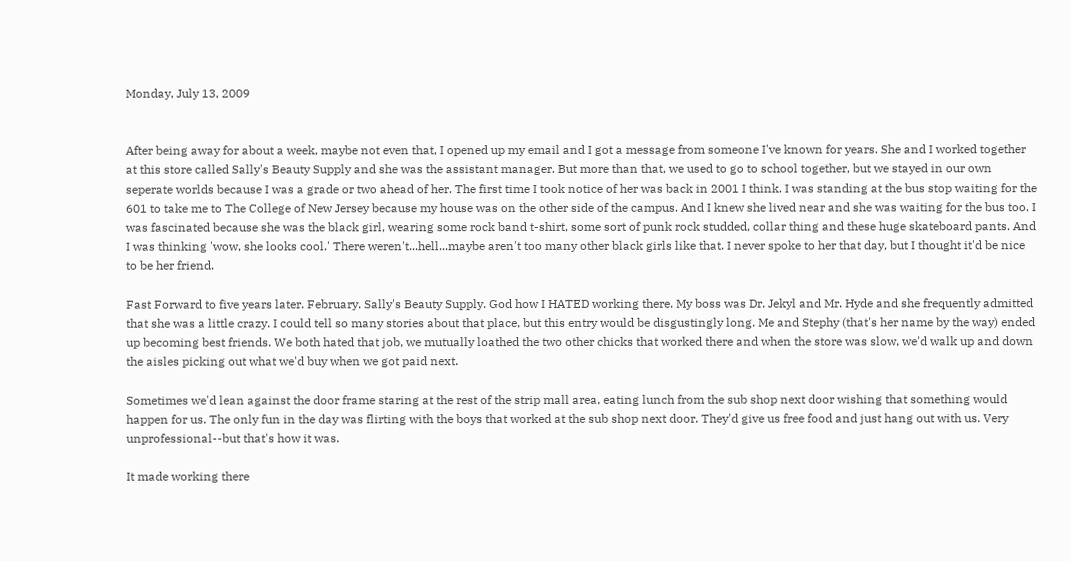Monday, July 13, 2009


After being away for about a week, maybe not even that, I opened up my email and I got a message from someone I've known for years. She and I worked together at this store called Sally's Beauty Supply and she was the assistant manager. But more than that, we used to go to school together, but we stayed in our own seperate worlds because I was a grade or two ahead of her. The first time I took notice of her was back in 2001 I think. I was standing at the bus stop waiting for the 601 to take me to The College of New Jersey because my house was on the other side of the campus. And I knew she lived near and she was waiting for the bus too. I was fascinated because she was the black girl, wearing some rock band t-shirt, some sort of punk rock studded, collar thing and these huge skateboard pants. And I was thinking 'wow, she looks cool.' There weren't...hell...maybe aren't too many other black girls like that. I never spoke to her that day, but I thought it'd be nice to be her friend.

Fast Forward to five years later. February. Sally's Beauty Supply. God how I HATED working there. My boss was Dr. Jekyl and Mr. Hyde and she frequently admitted that she was a little crazy. I could tell so many stories about that place, but this entry would be disgustingly long. Me and Stephy (that's her name by the way) ended up becoming best friends. We both hated that job, we mutually loathed the two other chicks that worked there and when the store was slow, we'd walk up and down the aisles picking out what we'd buy when we got paid next.

Sometimes we'd lean against the door frame staring at the rest of the strip mall area, eating lunch from the sub shop next door wishing that something would happen for us. The only fun in the day was flirting with the boys that worked at the sub shop next door. They'd give us free food and just hang out with us. Very unprofessional--but that's how it was.

It made working there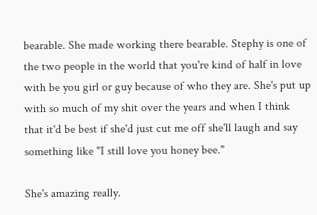bearable. She made working there bearable. Stephy is one of the two people in the world that you're kind of half in love with be you girl or guy because of who they are. She's put up with so much of my shit over the years and when I think that it'd be best if she'd just cut me off she'll laugh and say something like "I still love you honey bee."

She's amazing really.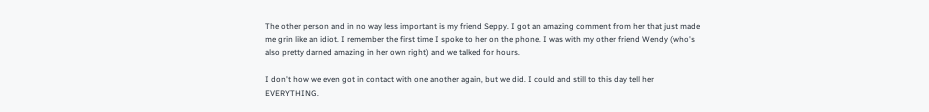The other person and in no way less important is my friend Seppy. I got an amazing comment from her that just made me grin like an idiot. I remember the first time I spoke to her on the phone. I was with my other friend Wendy (who's also pretty darned amazing in her own right) and we talked for hours.

I don't how we even got in contact with one another again, but we did. I could and still to this day tell her EVERYTHING.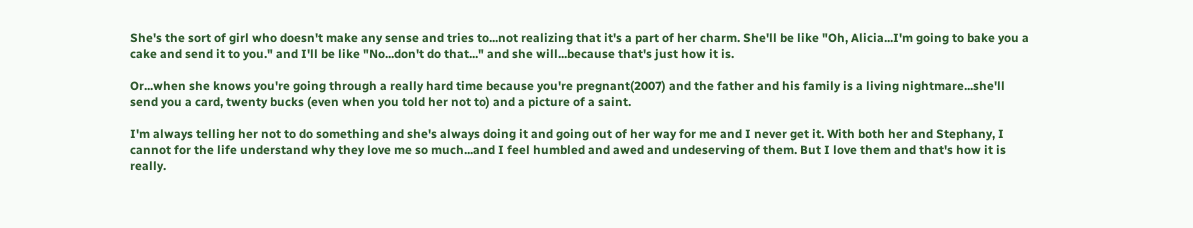She's the sort of girl who doesn't make any sense and tries to...not realizing that it's a part of her charm. She'll be like "Oh, Alicia...I'm going to bake you a cake and send it to you." and I'll be like "No...don't do that..." and she will...because that's just how it is.

Or...when she knows you're going through a really hard time because you're pregnant(2007) and the father and his family is a living nightmare...she'll send you a card, twenty bucks (even when you told her not to) and a picture of a saint.

I'm always telling her not to do something and she's always doing it and going out of her way for me and I never get it. With both her and Stephany, I cannot for the life understand why they love me so much...and I feel humbled and awed and undeserving of them. But I love them and that's how it is really.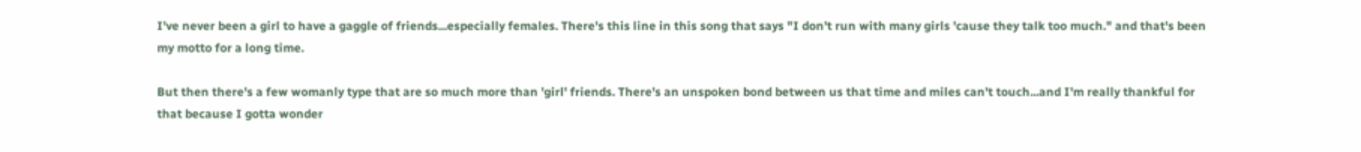I've never been a girl to have a gaggle of friends...especially females. There's this line in this song that says "I don't run with many girls 'cause they talk too much." and that's been my motto for a long time.

But then there's a few womanly type that are so much more than 'girl' friends. There's an unspoken bond between us that time and miles can't touch...and I'm really thankful for that because I gotta wonder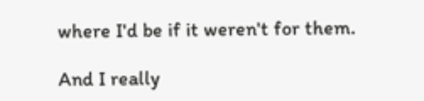where I'd be if it weren't for them.

And I really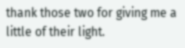thank those two for giving me a little of their light.